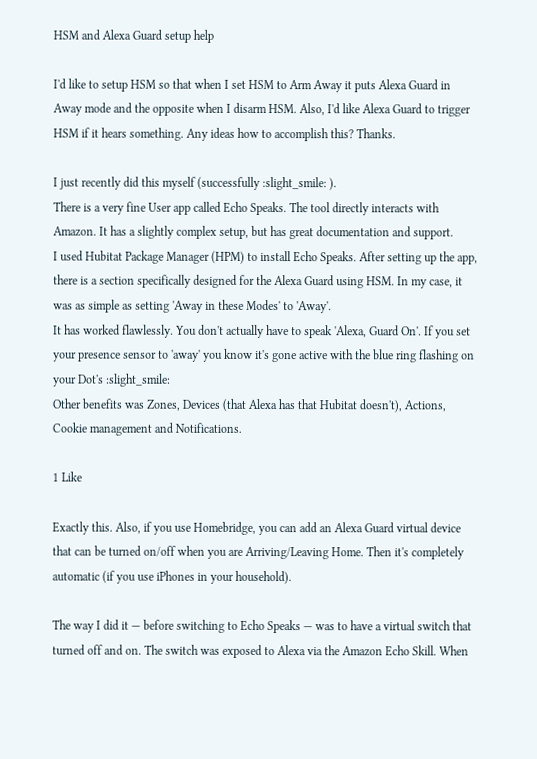HSM and Alexa Guard setup help

I'd like to setup HSM so that when I set HSM to Arm Away it puts Alexa Guard in Away mode and the opposite when I disarm HSM. Also, I'd like Alexa Guard to trigger HSM if it hears something. Any ideas how to accomplish this? Thanks.

I just recently did this myself (successfully :slight_smile: ).
There is a very fine User app called Echo Speaks. The tool directly interacts with Amazon. It has a slightly complex setup, but has great documentation and support.
I used Hubitat Package Manager (HPM) to install Echo Speaks. After setting up the app, there is a section specifically designed for the Alexa Guard using HSM. In my case, it was as simple as setting 'Away in these Modes' to 'Away'.
It has worked flawlessly. You don't actually have to speak 'Alexa, Guard On'. If you set your presence sensor to 'away' you know it's gone active with the blue ring flashing on your Dot's :slight_smile:
Other benefits was Zones, Devices (that Alexa has that Hubitat doesn't), Actions, Cookie management and Notifications.

1 Like

Exactly this. Also, if you use Homebridge, you can add an Alexa Guard virtual device that can be turned on/off when you are Arriving/Leaving Home. Then it's completely automatic (if you use iPhones in your household).

The way I did it — before switching to Echo Speaks — was to have a virtual switch that turned off and on. The switch was exposed to Alexa via the Amazon Echo Skill. When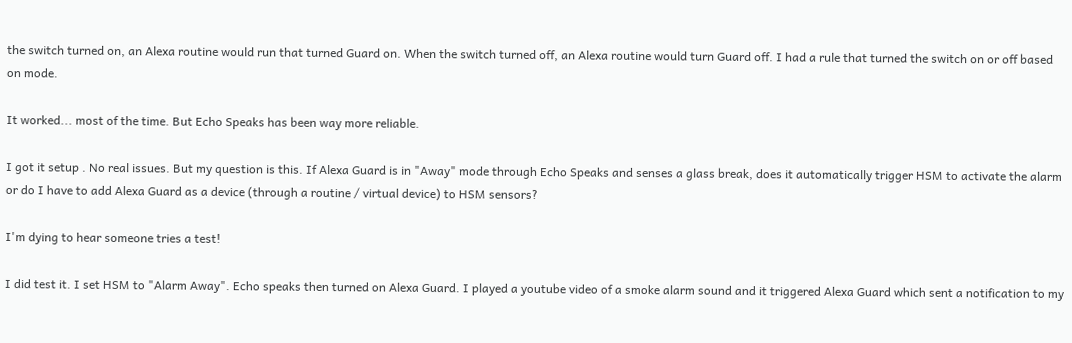the switch turned on, an Alexa routine would run that turned Guard on. When the switch turned off, an Alexa routine would turn Guard off. I had a rule that turned the switch on or off based on mode.

It worked... most of the time. But Echo Speaks has been way more reliable.

I got it setup . No real issues. But my question is this. If Alexa Guard is in "Away" mode through Echo Speaks and senses a glass break, does it automatically trigger HSM to activate the alarm or do I have to add Alexa Guard as a device (through a routine / virtual device) to HSM sensors?

I'm dying to hear someone tries a test!

I did test it. I set HSM to "Alarm Away". Echo speaks then turned on Alexa Guard. I played a youtube video of a smoke alarm sound and it triggered Alexa Guard which sent a notification to my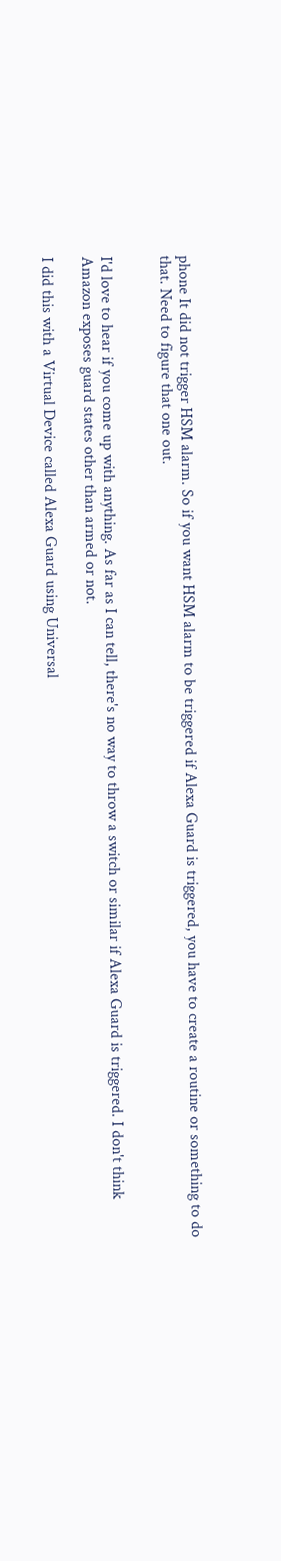phone It did not trigger HSM alarm. So if you want HSM alarm to be triggered if Alexa Guard is triggered, you have to create a routine or something to do that. Need to figure that one out.


I'd love to hear if you come up with anything. As far as I can tell, there's no way to throw a switch or similar if Alexa Guard is triggered. I don't think Amazon exposes guard states other than armed or not.

I did this with a Virtual Device called Alexa Guard using Universal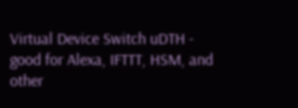Virtual Device Switch uDTH - good for Alexa, IFTTT, HSM, and other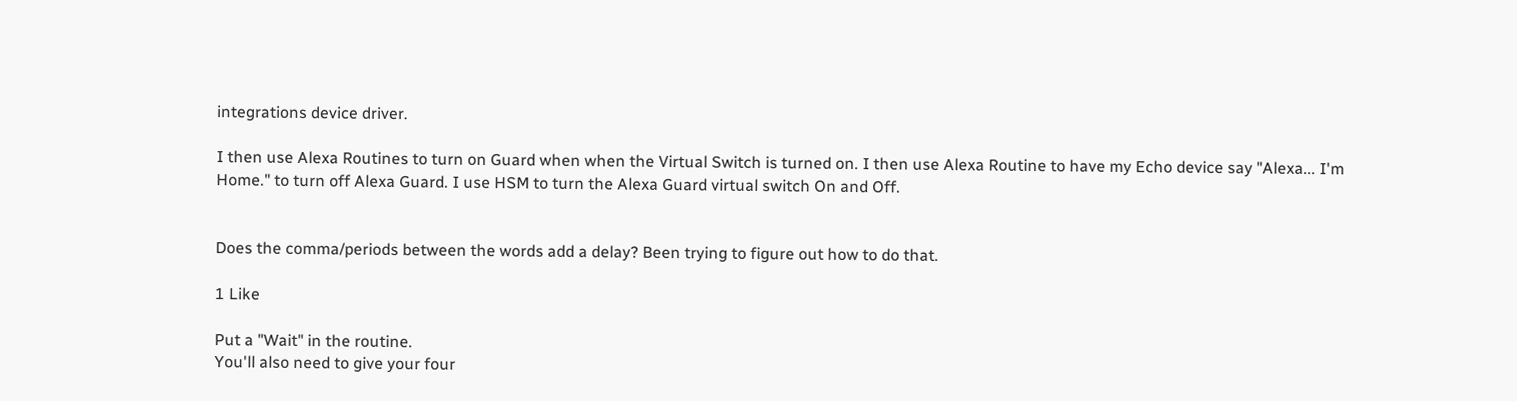integrations device driver.

I then use Alexa Routines to turn on Guard when when the Virtual Switch is turned on. I then use Alexa Routine to have my Echo device say "Alexa... I'm Home." to turn off Alexa Guard. I use HSM to turn the Alexa Guard virtual switch On and Off.


Does the comma/periods between the words add a delay? Been trying to figure out how to do that.

1 Like

Put a "Wait" in the routine.
You'll also need to give your four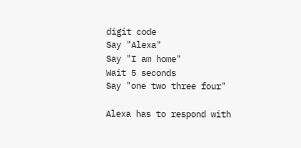digit code
Say "Alexa"
Say "I am home"
Wait 5 seconds
Say "one two three four"

Alexa has to respond with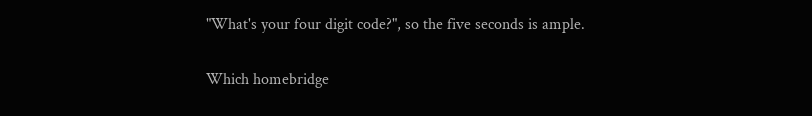"What's your four digit code?", so the five seconds is ample.

Which homebridge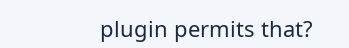plugin permits that?